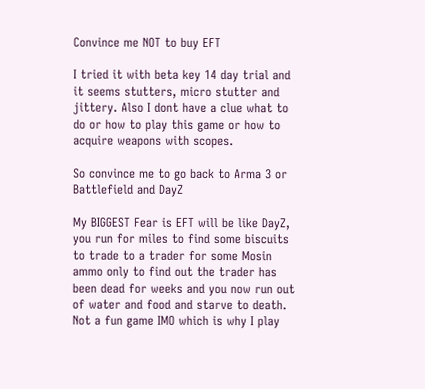Convince me NOT to buy EFT

I tried it with beta key 14 day trial and it seems stutters, micro stutter and jittery. Also I dont have a clue what to do or how to play this game or how to acquire weapons with scopes.

So convince me to go back to Arma 3 or Battlefield and DayZ

My BIGGEST Fear is EFT will be like DayZ, you run for miles to find some biscuits to trade to a trader for some Mosin ammo only to find out the trader has been dead for weeks and you now run out of water and food and starve to death. Not a fun game IMO which is why I play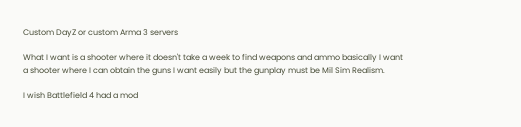Custom DayZ or custom Arma 3 servers

What I want is a shooter where it doesn't take a week to find weapons and ammo basically I want a shooter where I can obtain the guns I want easily but the gunplay must be Mil Sim Realism.

I wish Battlefield 4 had a mod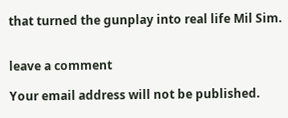that turned the gunplay into real life Mil Sim.


leave a comment

Your email address will not be published.